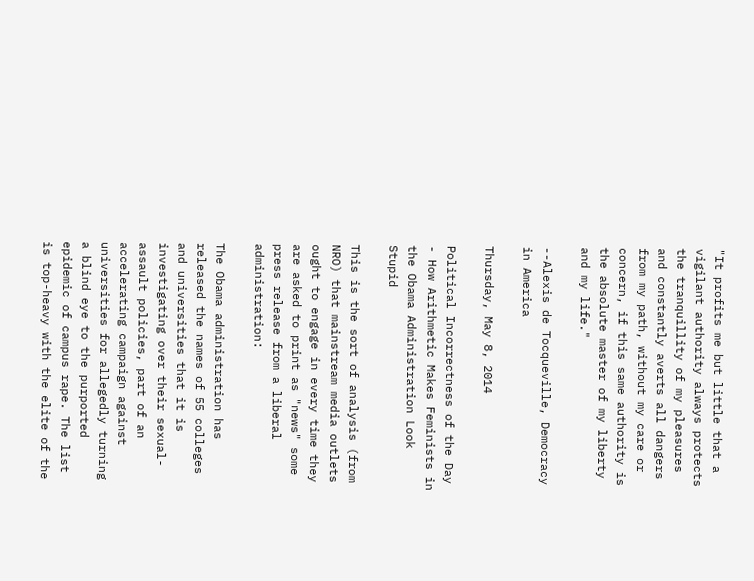"It profits me but little that a vigilant authority always protects the tranquillity of my pleasures and constantly averts all dangers from my path, without my care or concern, if this same authority is the absolute master of my liberty and my life."

--Alexis de Tocqueville, Democracy in America

Thursday, May 8, 2014

Political Incorrectness of the Day - How Arithmetic Makes Feminists in the Obama Administration Look Stupid

This is the sort of analysis (from NRO) that mainstream media outlets ought to engage in every time they are asked to print as "news" some press release from a liberal administration:

The Obama administration has released the names of 55 colleges and universities that it is investigating over their sexual-assault policies, part of an accelerating campaign against universities for allegedly turning a blind eye to the purported epidemic of campus rape. The list is top-heavy with the elite of the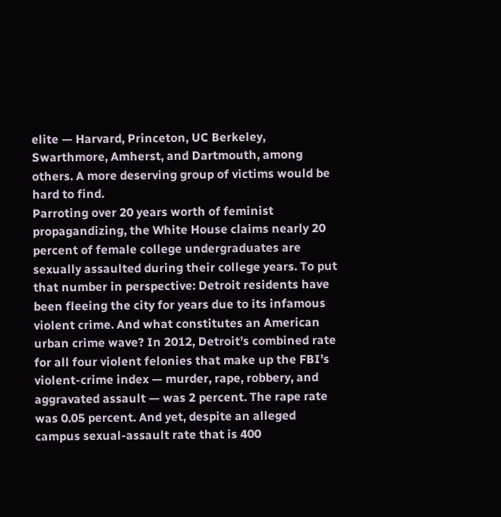elite — Harvard, Princeton, UC Berkeley, Swarthmore, Amherst, and Dartmouth, among others. A more deserving group of victims would be hard to find.
Parroting over 20 years worth of feminist propagandizing, the White House claims nearly 20 percent of female college undergraduates are sexually assaulted during their college years. To put that number in perspective: Detroit residents have been fleeing the city for years due to its infamous violent crime. And what constitutes an American urban crime wave? In 2012, Detroit’s combined rate for all four violent felonies that make up the FBI’s violent-crime index — murder, rape, robbery, and aggravated assault — was 2 percent. The rape rate was 0.05 percent. And yet, despite an alleged campus sexual-assault rate that is 400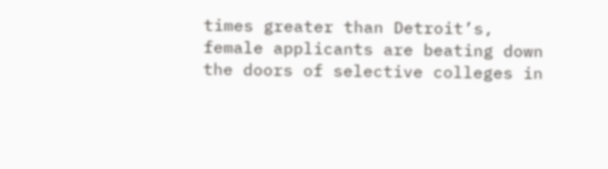times greater than Detroit’s, female applicants are beating down the doors of selective colleges in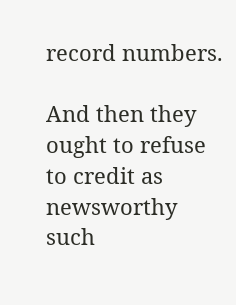record numbers.

And then they ought to refuse to credit as newsworthy such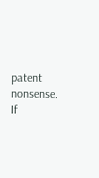patent nonsense.   If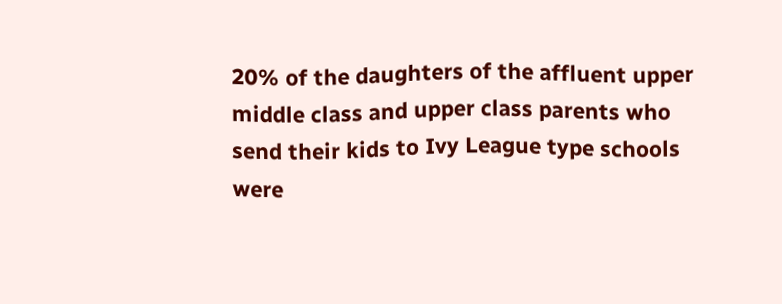20% of the daughters of the affluent upper middle class and upper class parents who send their kids to Ivy League type schools were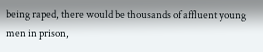being raped, there would be thousands of affluent young men in prison,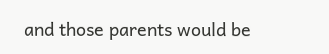and those parents would be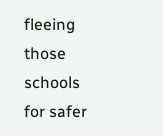fleeing those schools for safer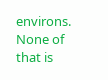environs.   None of that is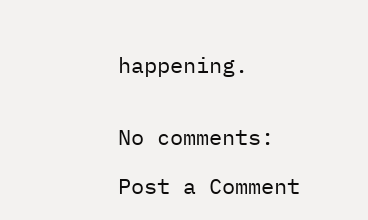happening.


No comments:

Post a Comment